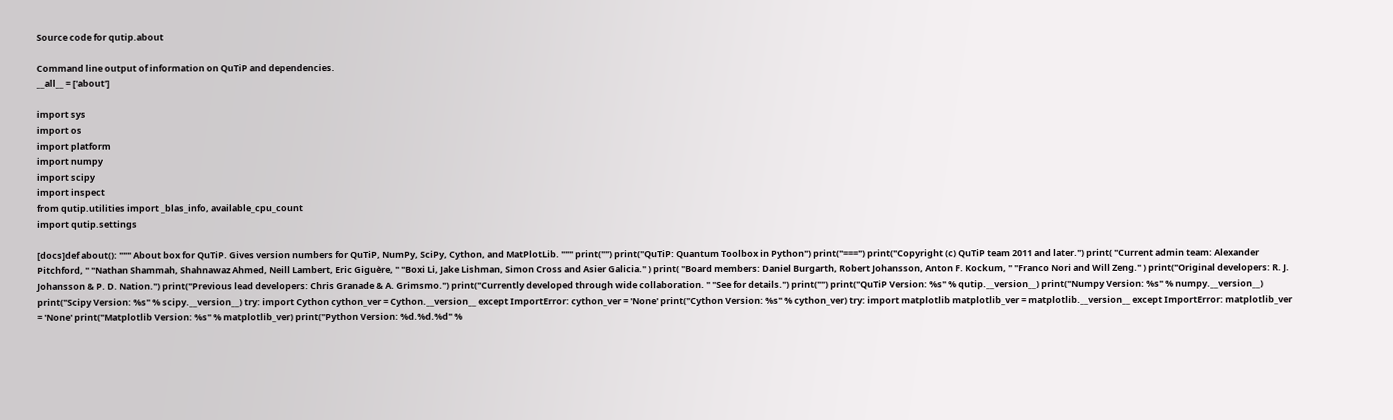Source code for qutip.about

Command line output of information on QuTiP and dependencies.
__all__ = ['about']

import sys
import os
import platform
import numpy
import scipy
import inspect
from qutip.utilities import _blas_info, available_cpu_count
import qutip.settings

[docs]def about(): """ About box for QuTiP. Gives version numbers for QuTiP, NumPy, SciPy, Cython, and MatPlotLib. """ print("") print("QuTiP: Quantum Toolbox in Python") print("===") print("Copyright (c) QuTiP team 2011 and later.") print( "Current admin team: Alexander Pitchford, " "Nathan Shammah, Shahnawaz Ahmed, Neill Lambert, Eric Giguère, " "Boxi Li, Jake Lishman, Simon Cross and Asier Galicia." ) print( "Board members: Daniel Burgarth, Robert Johansson, Anton F. Kockum, " "Franco Nori and Will Zeng." ) print("Original developers: R. J. Johansson & P. D. Nation.") print("Previous lead developers: Chris Granade & A. Grimsmo.") print("Currently developed through wide collaboration. " "See for details.") print("") print("QuTiP Version: %s" % qutip.__version__) print("Numpy Version: %s" % numpy.__version__) print("Scipy Version: %s" % scipy.__version__) try: import Cython cython_ver = Cython.__version__ except ImportError: cython_ver = 'None' print("Cython Version: %s" % cython_ver) try: import matplotlib matplotlib_ver = matplotlib.__version__ except ImportError: matplotlib_ver = 'None' print("Matplotlib Version: %s" % matplotlib_ver) print("Python Version: %d.%d.%d" %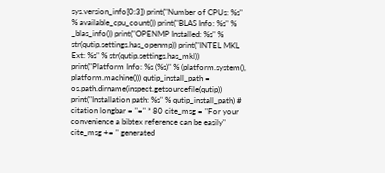sys.version_info[0:3]) print("Number of CPUs: %s" % available_cpu_count()) print("BLAS Info: %s" % _blas_info()) print("OPENMP Installed: %s" % str(qutip.settings.has_openmp)) print("INTEL MKL Ext: %s" % str(qutip.settings.has_mkl)) print("Platform Info: %s (%s)" % (platform.system(), platform.machine())) qutip_install_path = os.path.dirname(inspect.getsourcefile(qutip)) print("Installation path: %s" % qutip_install_path) # citation longbar = "=" * 80 cite_msg = "For your convenience a bibtex reference can be easily" cite_msg += " generated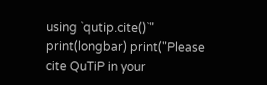using `qutip.cite()`" print(longbar) print("Please cite QuTiP in your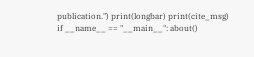publication.") print(longbar) print(cite_msg)
if __name__ == "__main__": about()